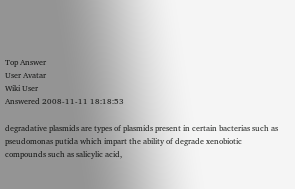Top Answer
User Avatar
Wiki User
Answered 2008-11-11 18:18:53

degradative plasmids are types of plasmids present in certain bacterias such as pseudomonas putida which impart the ability of degrade xenobiotic compounds such as salicylic acid,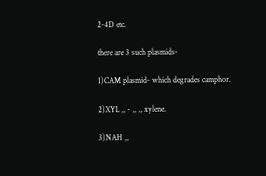2-4D etc.

there are 3 such plasmids-

1)CAM plasmid- which degrades camphor.

2)XYL ,, - ,, ,, xylene.

3)NAH ,,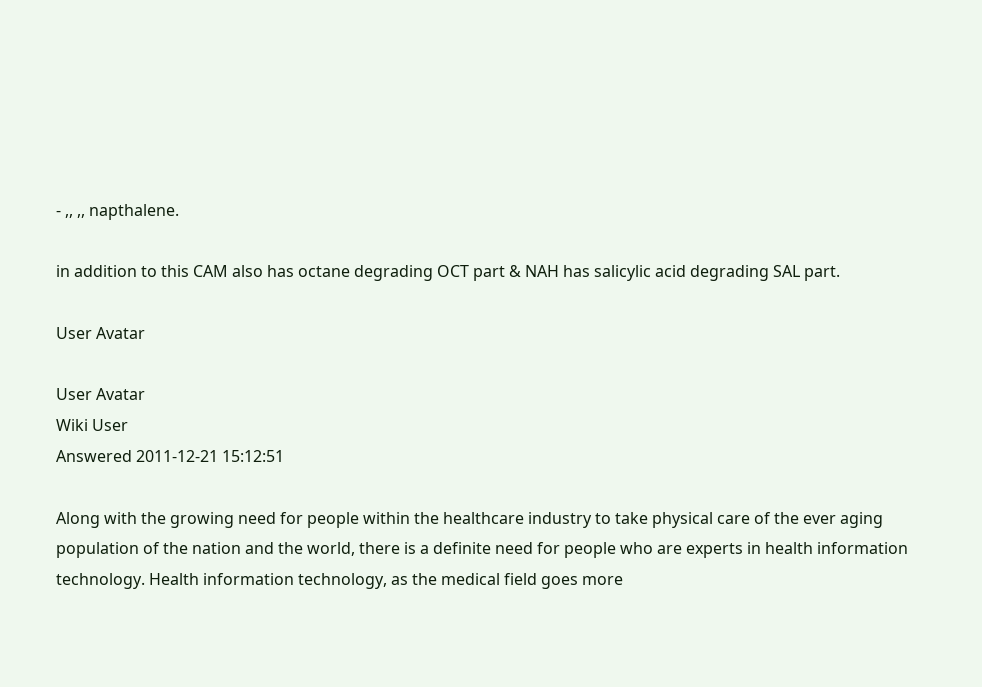- ,, ,, napthalene.

in addition to this CAM also has octane degrading OCT part & NAH has salicylic acid degrading SAL part.

User Avatar

User Avatar
Wiki User
Answered 2011-12-21 15:12:51

Along with the growing need for people within the healthcare industry to take physical care of the ever aging population of the nation and the world, there is a definite need for people who are experts in health information technology. Health information technology, as the medical field goes more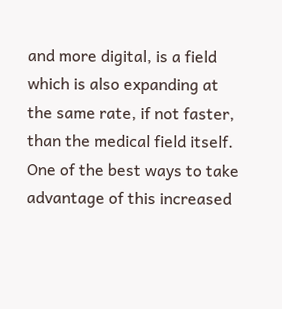and more digital, is a field which is also expanding at the same rate, if not faster, than the medical field itself. One of the best ways to take advantage of this increased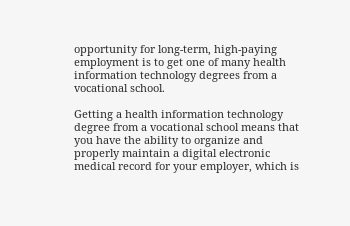opportunity for long-term, high-paying employment is to get one of many health information technology degrees from a vocational school.

Getting a health information technology degree from a vocational school means that you have the ability to organize and properly maintain a digital electronic medical record for your employer, which is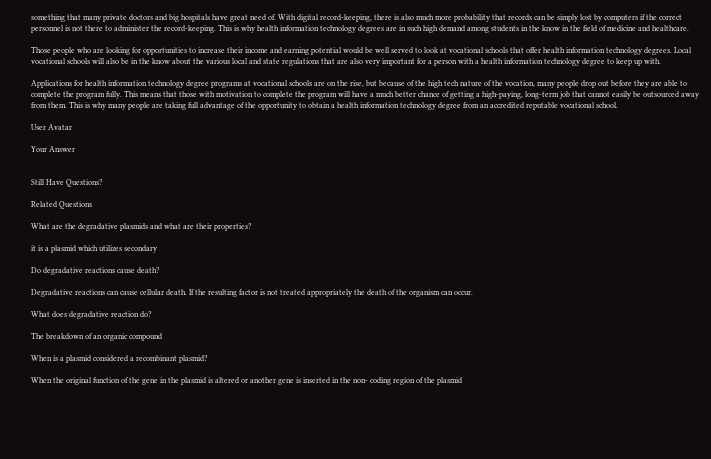something that many private doctors and big hospitals have great need of. With digital record-keeping, there is also much more probability that records can be simply lost by computers if the correct personnel is not there to administer the record-keeping. This is why health information technology degrees are in such high demand among students in the know in the field of medicine and healthcare.

Those people who are looking for opportunities to increase their income and earning potential would be well served to look at vocational schools that offer health information technology degrees. Local vocational schools will also be in the know about the various local and state regulations that are also very important for a person with a health information technology degree to keep up with.

Applications for health information technology degree programs at vocational schools are on the rise, but because of the high tech nature of the vocation, many people drop out before they are able to complete the program fully. This means that those with motivation to complete the program will have a much better chance of getting a high-paying, long-term job that cannot easily be outsourced away from them. This is why many people are taking full advantage of the opportunity to obtain a health information technology degree from an accredited reputable vocational school.

User Avatar

Your Answer


Still Have Questions?

Related Questions

What are the degradative plasmids and what are their properties?

it is a plasmid which utilizes secondary

Do degradative reactions cause death?

Degradative reactions can cause cellular death. If the resulting factor is not treated appropriately the death of the organism can occur.

What does degradative reaction do?

The breakdown of an organic compound

When is a plasmid considered a recombinant plasmid?

When the original function of the gene in the plasmid is altered or another gene is inserted in the non- coding region of the plasmid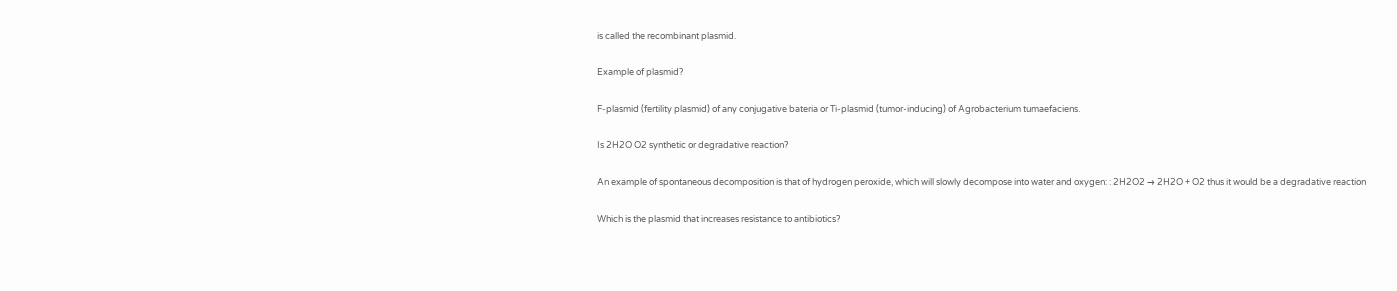is called the recombinant plasmid.

Example of plasmid?

F-plasmid (fertility plasmid) of any conjugative bateria or Ti-plasmid (tumor-inducing) of Agrobacterium tumaefaciens.

Is 2H2O O2 synthetic or degradative reaction?

An example of spontaneous decomposition is that of hydrogen peroxide, which will slowly decompose into water and oxygen: : 2H2O2 → 2H2O + O2 thus it would be a degradative reaction

Which is the plasmid that increases resistance to antibiotics?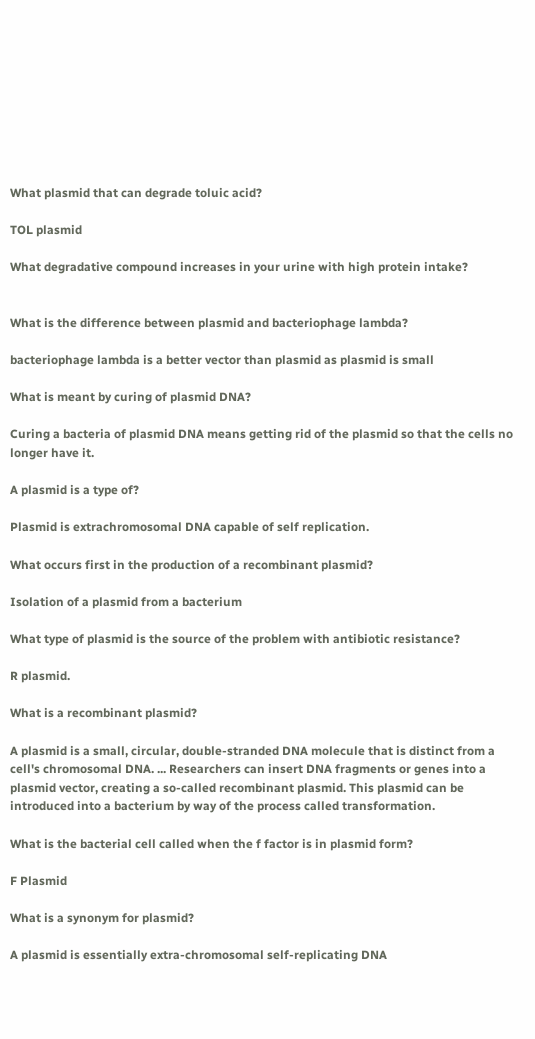What plasmid that can degrade toluic acid?

TOL plasmid

What degradative compound increases in your urine with high protein intake?


What is the difference between plasmid and bacteriophage lambda?

bacteriophage lambda is a better vector than plasmid as plasmid is small

What is meant by curing of plasmid DNA?

Curing a bacteria of plasmid DNA means getting rid of the plasmid so that the cells no longer have it.

A plasmid is a type of?

Plasmid is extrachromosomal DNA capable of self replication.

What occurs first in the production of a recombinant plasmid?

Isolation of a plasmid from a bacterium

What type of plasmid is the source of the problem with antibiotic resistance?

R plasmid.

What is a recombinant plasmid?

A plasmid is a small, circular, double-stranded DNA molecule that is distinct from a cell's chromosomal DNA. ... Researchers can insert DNA fragments or genes into a plasmid vector, creating a so-called recombinant plasmid. This plasmid can be introduced into a bacterium by way of the process called transformation.

What is the bacterial cell called when the f factor is in plasmid form?

F Plasmid

What is a synonym for plasmid?

A plasmid is essentially extra-chromosomal self-replicating DNA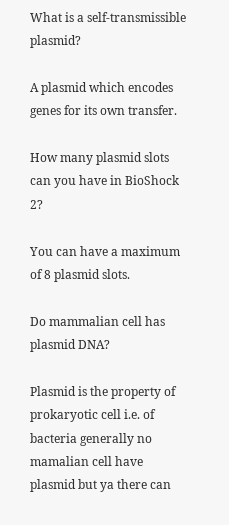What is a self-transmissible plasmid?

A plasmid which encodes genes for its own transfer.

How many plasmid slots can you have in BioShock 2?

You can have a maximum of 8 plasmid slots.

Do mammalian cell has plasmid DNA?

Plasmid is the property of prokaryotic cell i.e. of bacteria generally no mamalian cell have plasmid but ya there can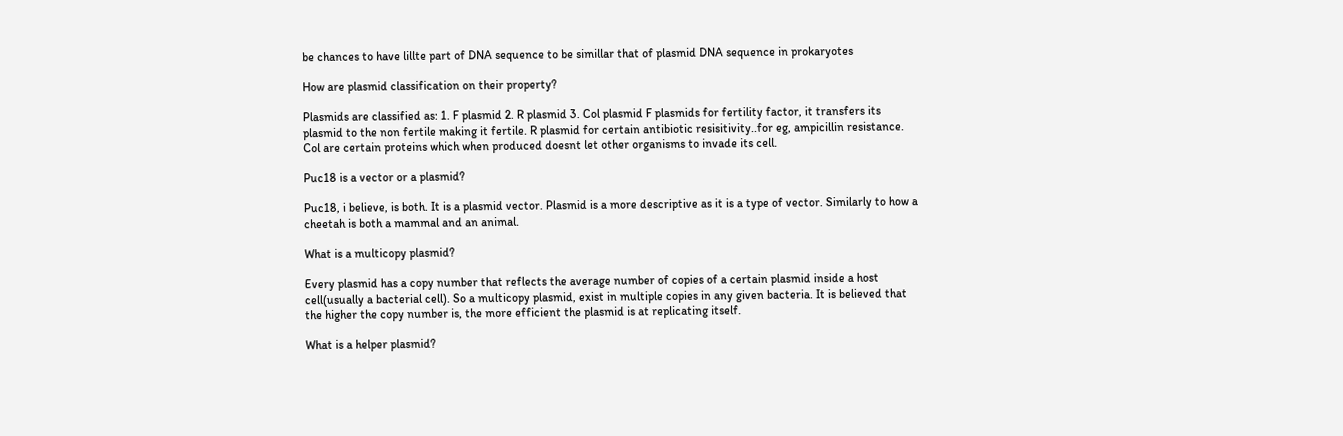be chances to have lillte part of DNA sequence to be simillar that of plasmid DNA sequence in prokaryotes

How are plasmid classification on their property?

Plasmids are classified as: 1. F plasmid 2. R plasmid 3. Col plasmid F plasmids for fertility factor, it transfers its plasmid to the non fertile making it fertile. R plasmid for certain antibiotic resisitivity..for eg, ampicillin resistance. Col are certain proteins which when produced doesnt let other organisms to invade its cell.

Puc18 is a vector or a plasmid?

Puc18, i believe, is both. It is a plasmid vector. Plasmid is a more descriptive as it is a type of vector. Similarly to how a cheetah is both a mammal and an animal.

What is a multicopy plasmid?

Every plasmid has a copy number that reflects the average number of copies of a certain plasmid inside a host cell(usually a bacterial cell). So a multicopy plasmid, exist in multiple copies in any given bacteria. It is believed that the higher the copy number is, the more efficient the plasmid is at replicating itself.

What is a helper plasmid?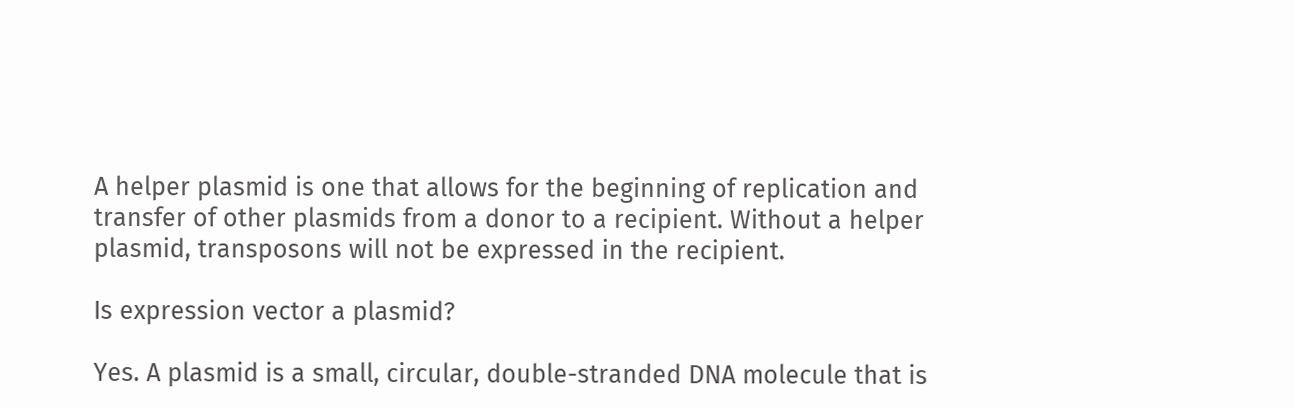A helper plasmid is one that allows for the beginning of replication and transfer of other plasmids from a donor to a recipient. Without a helper plasmid, transposons will not be expressed in the recipient.

Is expression vector a plasmid?

Yes. A plasmid is a small, circular, double-stranded DNA molecule that is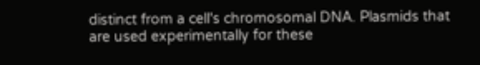distinct from a cell's chromosomal DNA. Plasmids that are used experimentally for these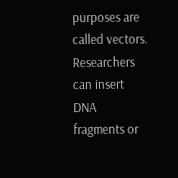purposes are called vectors. Researchers can insert DNA fragments or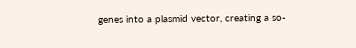genes into a plasmid vector, creating a so-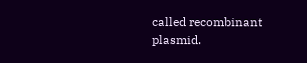called recombinant plasmid.